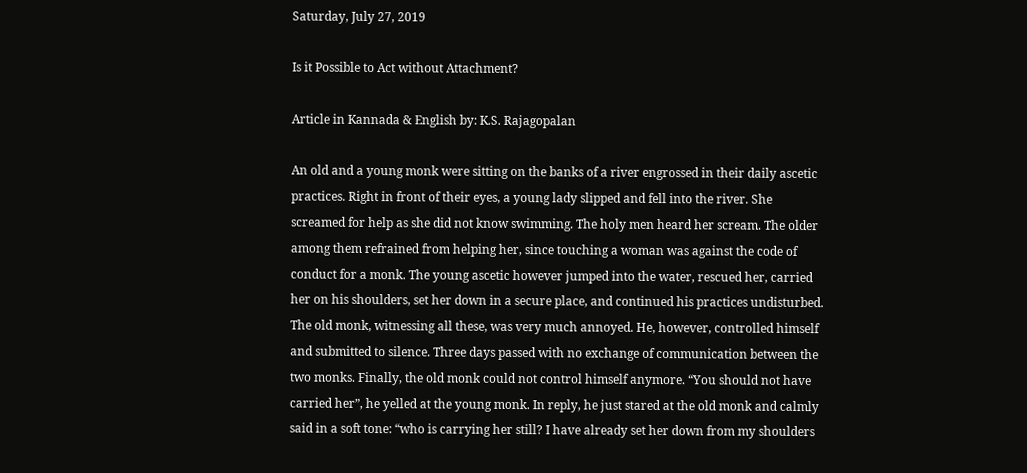Saturday, July 27, 2019

Is it Possible to Act without Attachment?

Article in Kannada & English by: K.S. Rajagopalan

An old and a young monk were sitting on the banks of a river engrossed in their daily ascetic practices. Right in front of their eyes, a young lady slipped and fell into the river. She screamed for help as she did not know swimming. The holy men heard her scream. The older among them refrained from helping her, since touching a woman was against the code of conduct for a monk. The young ascetic however jumped into the water, rescued her, carried her on his shoulders, set her down in a secure place, and continued his practices undisturbed. The old monk, witnessing all these, was very much annoyed. He, however, controlled himself and submitted to silence. Three days passed with no exchange of communication between the two monks. Finally, the old monk could not control himself anymore. “You should not have carried her”, he yelled at the young monk. In reply, he just stared at the old monk and calmly said in a soft tone: “who is carrying her still? I have already set her down from my shoulders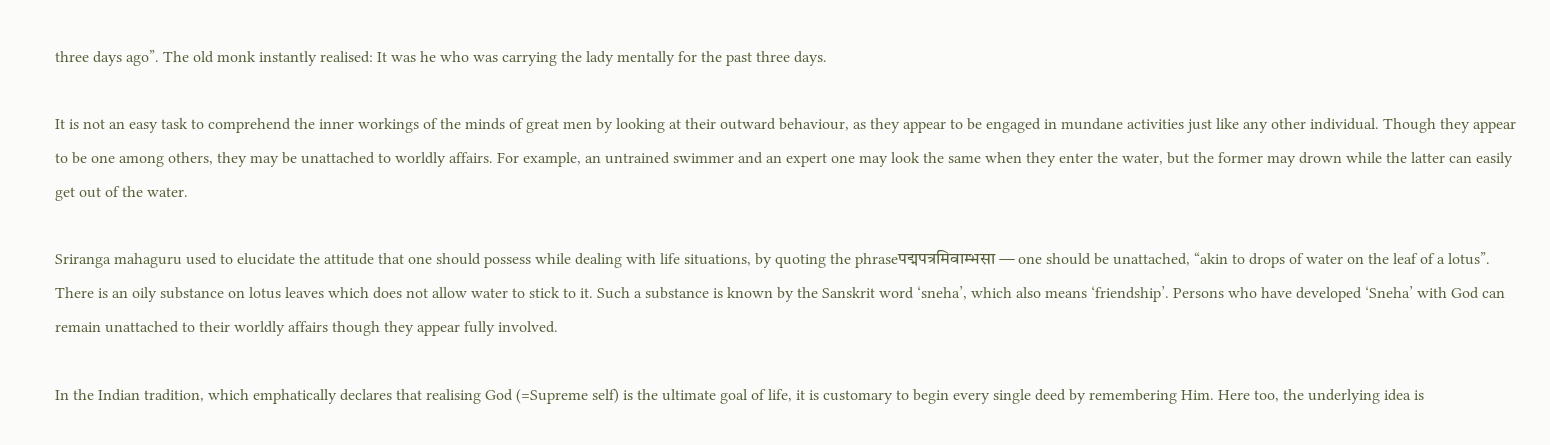three days ago”. The old monk instantly realised: It was he who was carrying the lady mentally for the past three days.

It is not an easy task to comprehend the inner workings of the minds of great men by looking at their outward behaviour, as they appear to be engaged in mundane activities just like any other individual. Though they appear to be one among others, they may be unattached to worldly affairs. For example, an untrained swimmer and an expert one may look the same when they enter the water, but the former may drown while the latter can easily get out of the water.

Sriranga mahaguru used to elucidate the attitude that one should possess while dealing with life situations, by quoting the phraseपद्मपत्रमिवाम्भसा — one should be unattached, “akin to drops of water on the leaf of a lotus”. There is an oily substance on lotus leaves which does not allow water to stick to it. Such a substance is known by the Sanskrit word ‘sneha’, which also means ‘friendship’. Persons who have developed ‘Sneha’ with God can remain unattached to their worldly affairs though they appear fully involved.

In the Indian tradition, which emphatically declares that realising God (=Supreme self) is the ultimate goal of life, it is customary to begin every single deed by remembering Him. Here too, the underlying idea is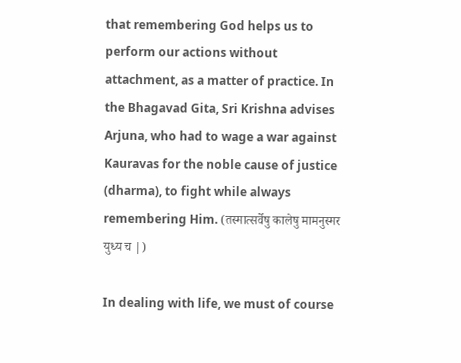that remembering God helps us to perform our actions without attachment, as a matter of practice. In the Bhagavad Gita, Sri Krishna advises Arjuna, who had to wage a war against Kauravas for the noble cause of justice (dharma), to fight while always remembering Him. (तस्मात्सर्वेषु कालेषु मामनुस्मर युध्य च |)

In dealing with life, we must of course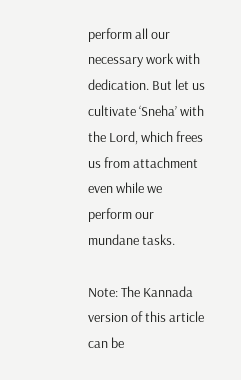perform all our necessary work with dedication. But let us cultivate ‘Sneha’ with the Lord, which frees us from attachment even while we perform our mundane tasks.

Note: The Kannada version of this article can be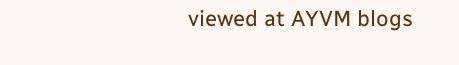viewed at AYVM blogs